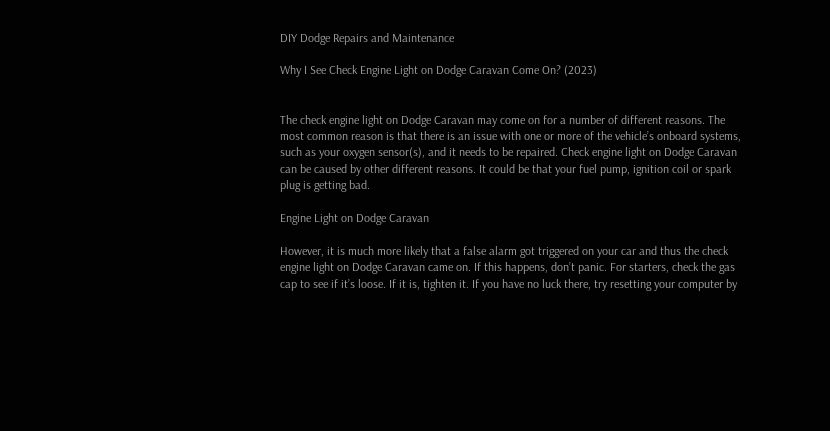DIY Dodge Repairs and Maintenance

Why I See Check Engine Light on Dodge Caravan Come On? (2023)


The check engine light on Dodge Caravan may come on for a number of different reasons. The most common reason is that there is an issue with one or more of the vehicle’s onboard systems, such as your oxygen sensor(s), and it needs to be repaired. Check engine light on Dodge Caravan can be caused by other different reasons. It could be that your fuel pump, ignition coil or spark plug is getting bad.

Engine Light on Dodge Caravan

However, it is much more likely that a false alarm got triggered on your car and thus the check engine light on Dodge Caravan came on. If this happens, don’t panic. For starters, check the gas cap to see if it’s loose. If it is, tighten it. If you have no luck there, try resetting your computer by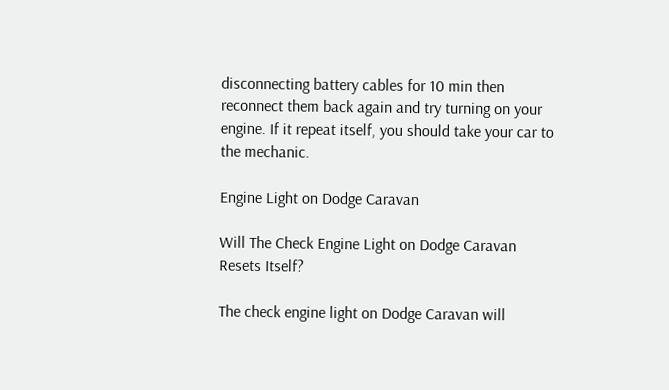disconnecting battery cables for 10 min then reconnect them back again and try turning on your engine. If it repeat itself, you should take your car to the mechanic.

Engine Light on Dodge Caravan

Will The Check Engine Light on Dodge Caravan Resets Itself?

The check engine light on Dodge Caravan will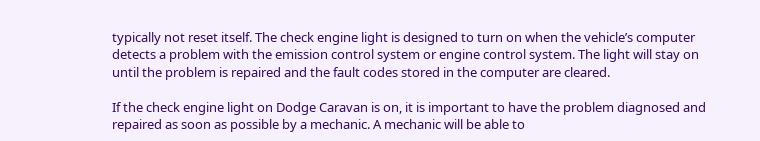typically not reset itself. The check engine light is designed to turn on when the vehicle’s computer detects a problem with the emission control system or engine control system. The light will stay on until the problem is repaired and the fault codes stored in the computer are cleared.

If the check engine light on Dodge Caravan is on, it is important to have the problem diagnosed and repaired as soon as possible by a mechanic. A mechanic will be able to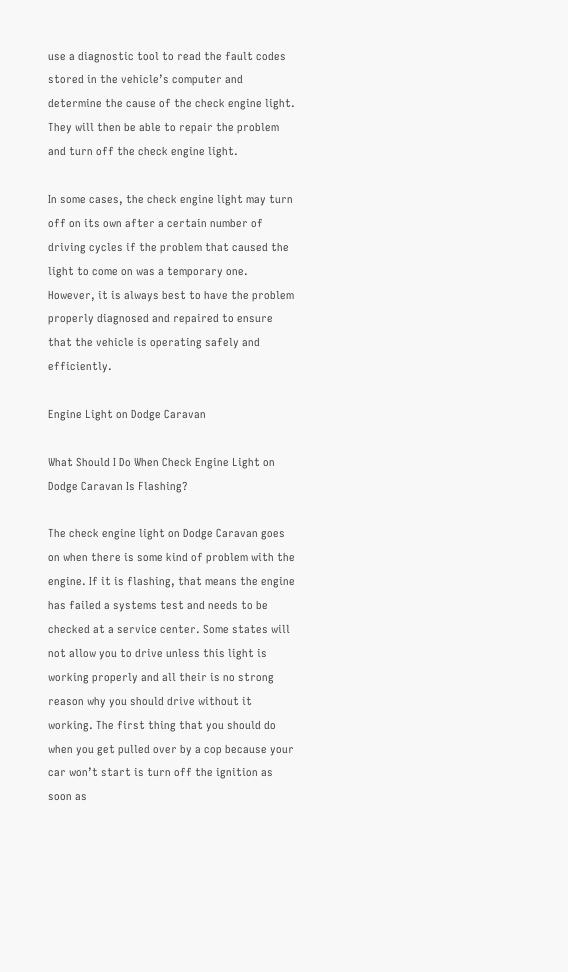use a diagnostic tool to read the fault codes stored in the vehicle’s computer and determine the cause of the check engine light. They will then be able to repair the problem and turn off the check engine light.

In some cases, the check engine light may turn off on its own after a certain number of driving cycles if the problem that caused the light to come on was a temporary one. However, it is always best to have the problem properly diagnosed and repaired to ensure that the vehicle is operating safely and efficiently.

Engine Light on Dodge Caravan

What Should I Do When Check Engine Light on Dodge Caravan Is Flashing?

The check engine light on Dodge Caravan goes on when there is some kind of problem with the engine. If it is flashing, that means the engine has failed a systems test and needs to be checked at a service center. Some states will not allow you to drive unless this light is working properly and all their is no strong reason why you should drive without it working. The first thing that you should do when you get pulled over by a cop because your car won’t start is turn off the ignition as soon as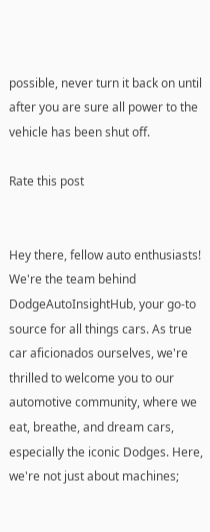possible, never turn it back on until after you are sure all power to the vehicle has been shut off.

Rate this post


Hey there, fellow auto enthusiasts! We're the team behind DodgeAutoInsightHub, your go-to source for all things cars. As true car aficionados ourselves, we're thrilled to welcome you to our automotive community, where we eat, breathe, and dream cars, especially the iconic Dodges. Here, we're not just about machines;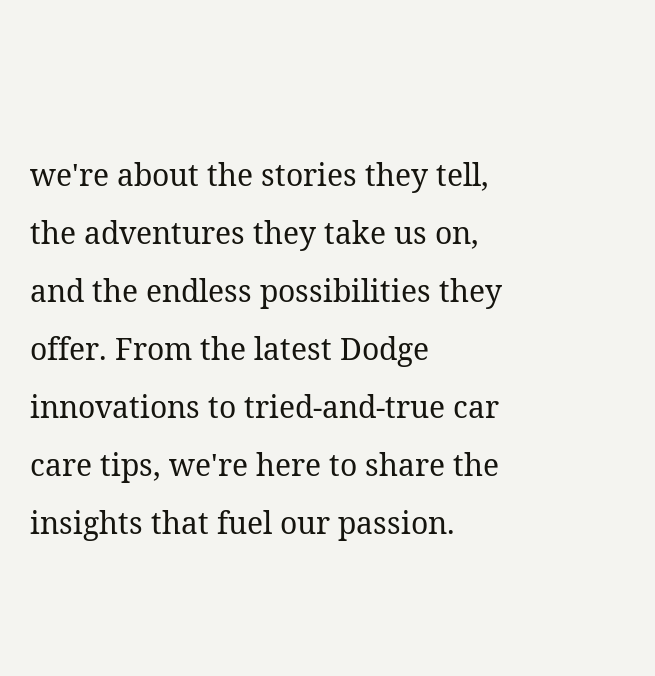we're about the stories they tell, the adventures they take us on, and the endless possibilities they offer. From the latest Dodge innovations to tried-and-true car care tips, we're here to share the insights that fuel our passion.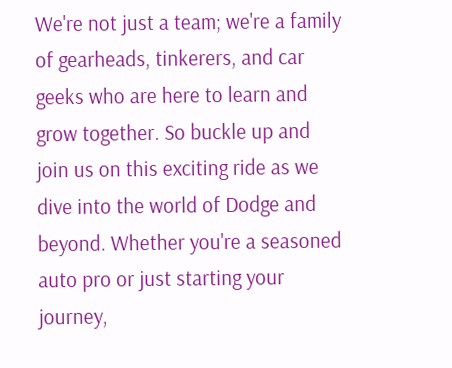We're not just a team; we're a family of gearheads, tinkerers, and car geeks who are here to learn and grow together. So buckle up and join us on this exciting ride as we dive into the world of Dodge and beyond. Whether you're a seasoned auto pro or just starting your journey,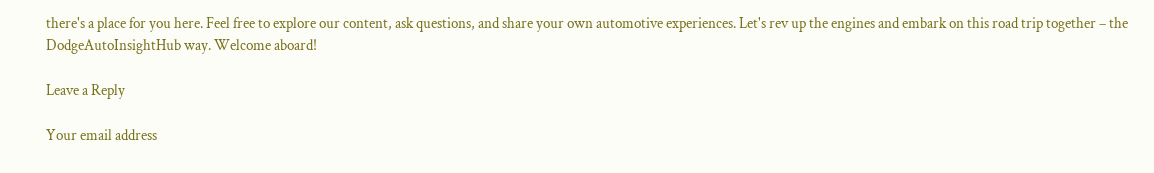there's a place for you here. Feel free to explore our content, ask questions, and share your own automotive experiences. Let's rev up the engines and embark on this road trip together – the DodgeAutoInsightHub way. Welcome aboard!

Leave a Reply

Your email address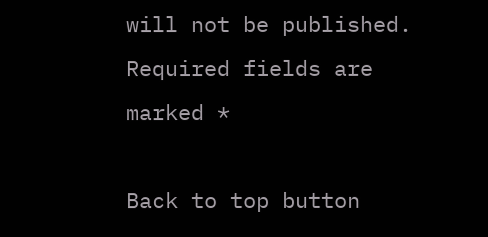will not be published. Required fields are marked *

Back to top button